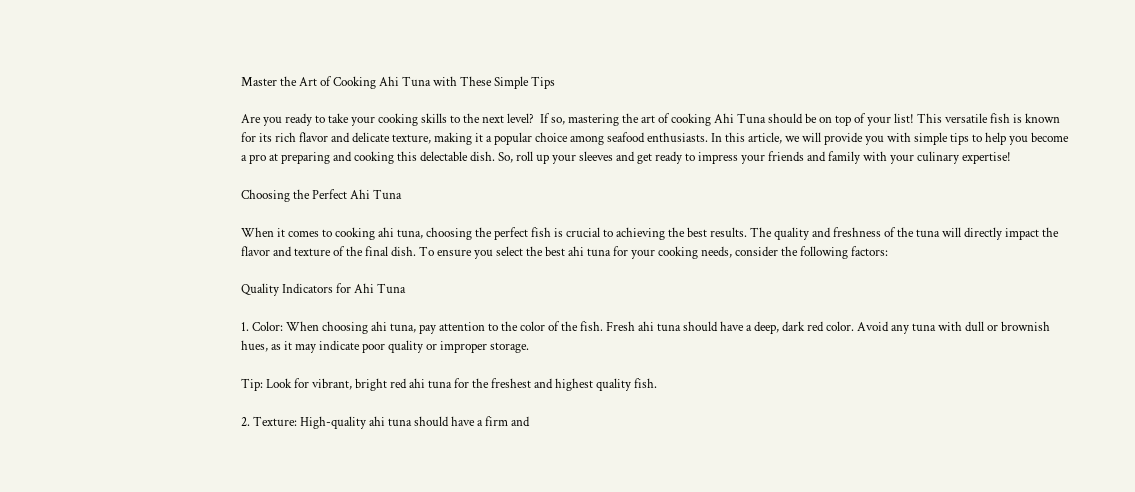Master the Art of Cooking Ahi Tuna with These Simple Tips

Are you ready to take your cooking skills to the next level?  If so, mastering the art of cooking Ahi Tuna should be on top of your list! This versatile fish is known for its rich flavor and delicate texture, making it a popular choice among seafood enthusiasts. In this article, we will provide you with simple tips to help you become a pro at preparing and cooking this delectable dish. So, roll up your sleeves and get ready to impress your friends and family with your culinary expertise!

Choosing the Perfect Ahi Tuna

When it comes to cooking ahi tuna, choosing the perfect fish is crucial to achieving the best results. The quality and freshness of the tuna will directly impact the flavor and texture of the final dish. To ensure you select the best ahi tuna for your cooking needs, consider the following factors:

Quality Indicators for Ahi Tuna

1. Color: When choosing ahi tuna, pay attention to the color of the fish. Fresh ahi tuna should have a deep, dark red color. Avoid any tuna with dull or brownish hues, as it may indicate poor quality or improper storage.

Tip: Look for vibrant, bright red ahi tuna for the freshest and highest quality fish.

2. Texture: High-quality ahi tuna should have a firm and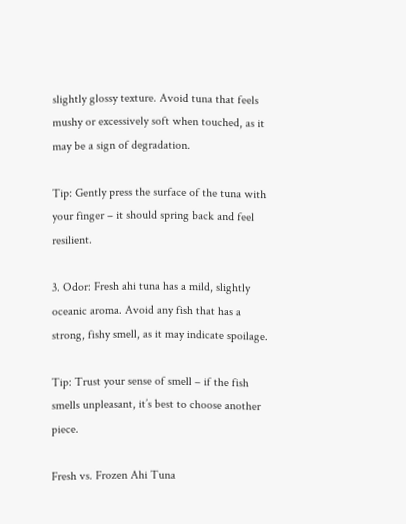slightly glossy texture. Avoid tuna that feels mushy or excessively soft when touched, as it may be a sign of degradation.

Tip: Gently press the surface of the tuna with your finger – it should spring back and feel resilient.

3. Odor: Fresh ahi tuna has a mild, slightly oceanic aroma. Avoid any fish that has a strong, fishy smell, as it may indicate spoilage.

Tip: Trust your sense of smell – if the fish smells unpleasant, it’s best to choose another piece.

Fresh vs. Frozen Ahi Tuna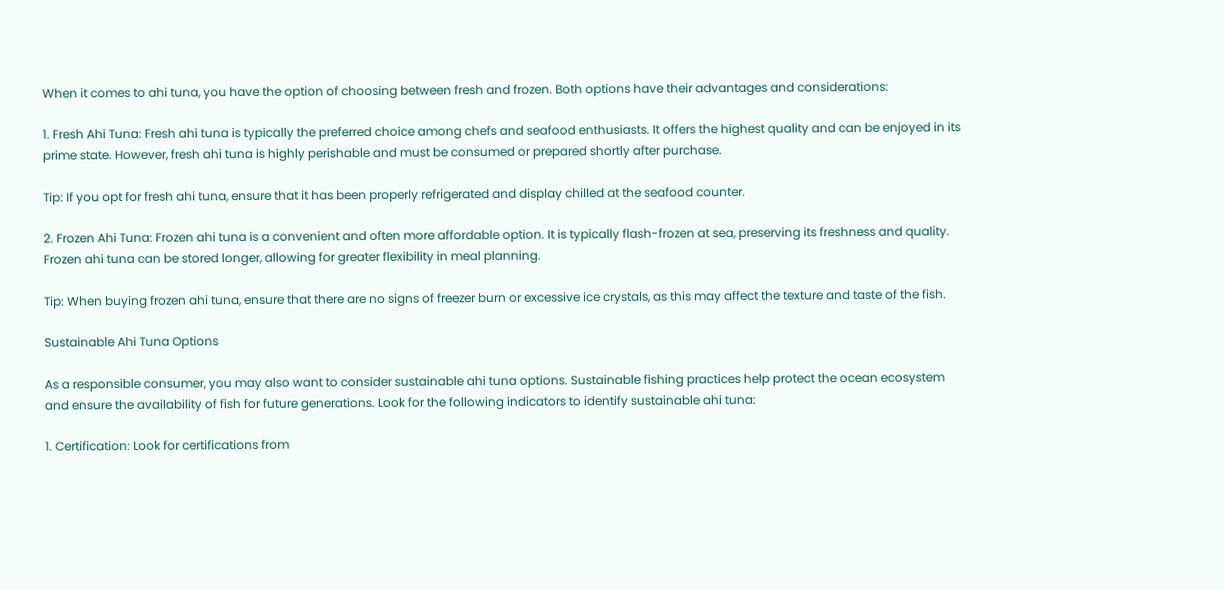When it comes to ahi tuna, you have the option of choosing between fresh and frozen. Both options have their advantages and considerations:

1. Fresh Ahi Tuna: Fresh ahi tuna is typically the preferred choice among chefs and seafood enthusiasts. It offers the highest quality and can be enjoyed in its prime state. However, fresh ahi tuna is highly perishable and must be consumed or prepared shortly after purchase.

Tip: If you opt for fresh ahi tuna, ensure that it has been properly refrigerated and display chilled at the seafood counter.

2. Frozen Ahi Tuna: Frozen ahi tuna is a convenient and often more affordable option. It is typically flash-frozen at sea, preserving its freshness and quality. Frozen ahi tuna can be stored longer, allowing for greater flexibility in meal planning.

Tip: When buying frozen ahi tuna, ensure that there are no signs of freezer burn or excessive ice crystals, as this may affect the texture and taste of the fish.

Sustainable Ahi Tuna Options

As a responsible consumer, you may also want to consider sustainable ahi tuna options. Sustainable fishing practices help protect the ocean ecosystem and ensure the availability of fish for future generations. Look for the following indicators to identify sustainable ahi tuna:

1. Certification: Look for certifications from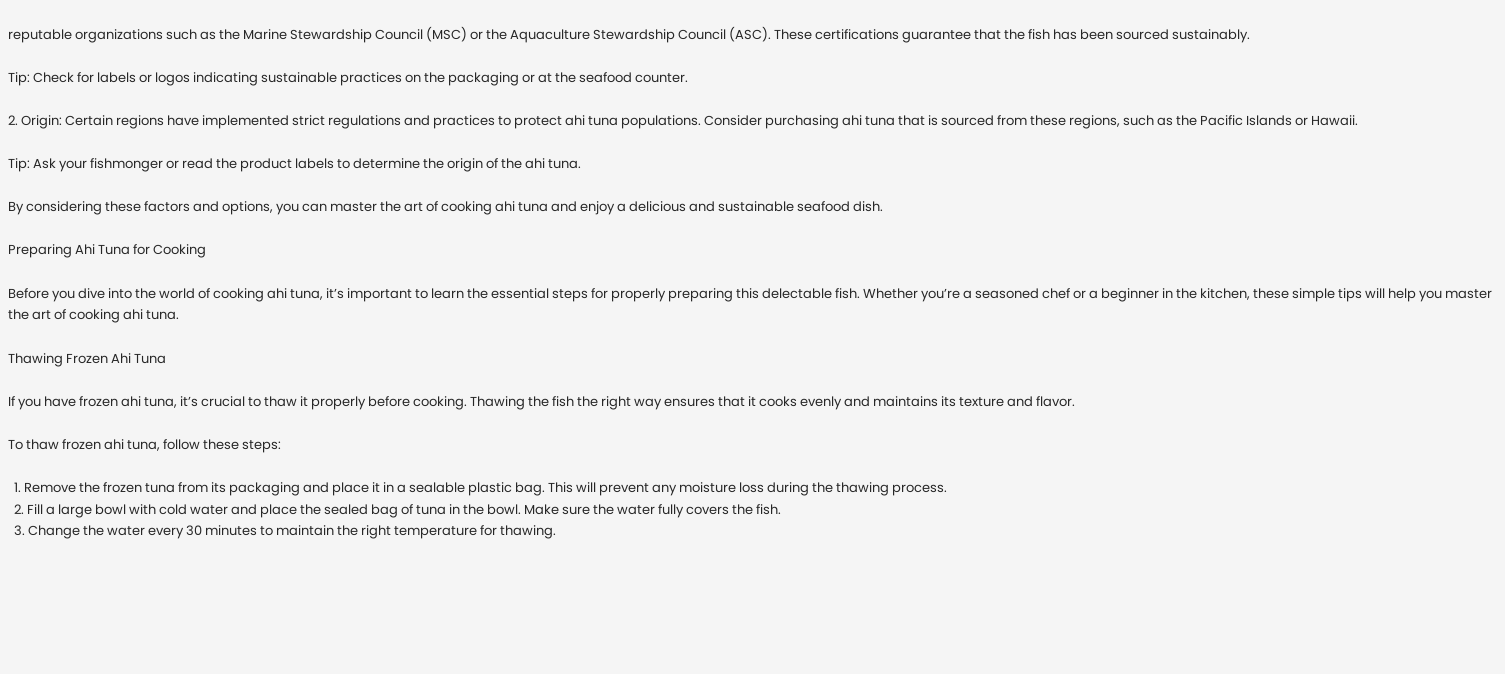reputable organizations such as the Marine Stewardship Council (MSC) or the Aquaculture Stewardship Council (ASC). These certifications guarantee that the fish has been sourced sustainably.

Tip: Check for labels or logos indicating sustainable practices on the packaging or at the seafood counter.

2. Origin: Certain regions have implemented strict regulations and practices to protect ahi tuna populations. Consider purchasing ahi tuna that is sourced from these regions, such as the Pacific Islands or Hawaii.

Tip: Ask your fishmonger or read the product labels to determine the origin of the ahi tuna.

By considering these factors and options, you can master the art of cooking ahi tuna and enjoy a delicious and sustainable seafood dish.

Preparing Ahi Tuna for Cooking

Before you dive into the world of cooking ahi tuna, it’s important to learn the essential steps for properly preparing this delectable fish. Whether you’re a seasoned chef or a beginner in the kitchen, these simple tips will help you master the art of cooking ahi tuna.

Thawing Frozen Ahi Tuna

If you have frozen ahi tuna, it’s crucial to thaw it properly before cooking. Thawing the fish the right way ensures that it cooks evenly and maintains its texture and flavor.

To thaw frozen ahi tuna, follow these steps:

  1. Remove the frozen tuna from its packaging and place it in a sealable plastic bag. This will prevent any moisture loss during the thawing process.
  2. Fill a large bowl with cold water and place the sealed bag of tuna in the bowl. Make sure the water fully covers the fish.
  3. Change the water every 30 minutes to maintain the right temperature for thawing.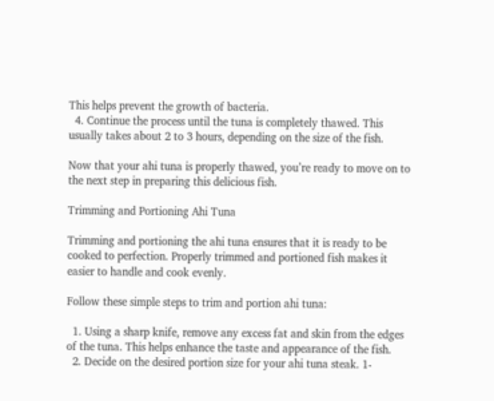This helps prevent the growth of bacteria.
  4. Continue the process until the tuna is completely thawed. This usually takes about 2 to 3 hours, depending on the size of the fish.

Now that your ahi tuna is properly thawed, you’re ready to move on to the next step in preparing this delicious fish.

Trimming and Portioning Ahi Tuna

Trimming and portioning the ahi tuna ensures that it is ready to be cooked to perfection. Properly trimmed and portioned fish makes it easier to handle and cook evenly.

Follow these simple steps to trim and portion ahi tuna:

  1. Using a sharp knife, remove any excess fat and skin from the edges of the tuna. This helps enhance the taste and appearance of the fish.
  2. Decide on the desired portion size for your ahi tuna steak. 1-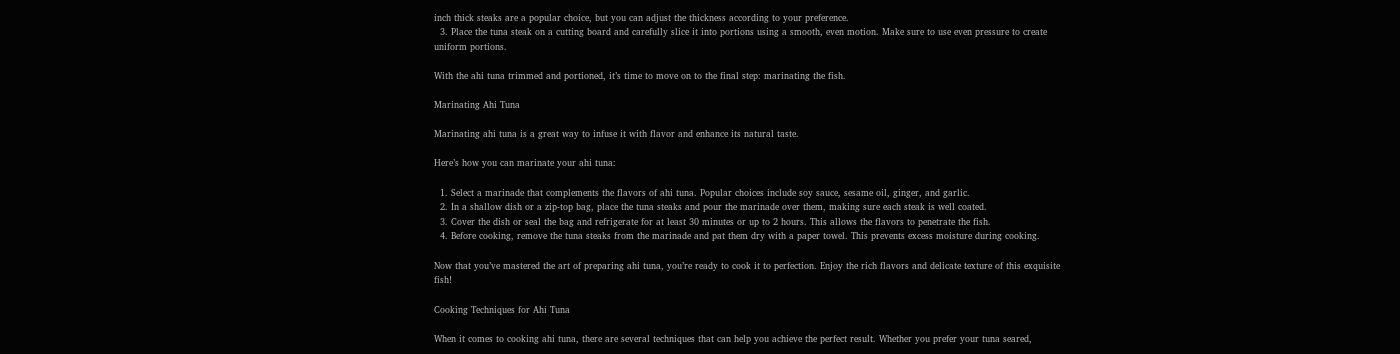inch thick steaks are a popular choice, but you can adjust the thickness according to your preference.
  3. Place the tuna steak on a cutting board and carefully slice it into portions using a smooth, even motion. Make sure to use even pressure to create uniform portions.

With the ahi tuna trimmed and portioned, it’s time to move on to the final step: marinating the fish.

Marinating Ahi Tuna

Marinating ahi tuna is a great way to infuse it with flavor and enhance its natural taste.

Here’s how you can marinate your ahi tuna:

  1. Select a marinade that complements the flavors of ahi tuna. Popular choices include soy sauce, sesame oil, ginger, and garlic.
  2. In a shallow dish or a zip-top bag, place the tuna steaks and pour the marinade over them, making sure each steak is well coated.
  3. Cover the dish or seal the bag and refrigerate for at least 30 minutes or up to 2 hours. This allows the flavors to penetrate the fish.
  4. Before cooking, remove the tuna steaks from the marinade and pat them dry with a paper towel. This prevents excess moisture during cooking.

Now that you’ve mastered the art of preparing ahi tuna, you’re ready to cook it to perfection. Enjoy the rich flavors and delicate texture of this exquisite fish!

Cooking Techniques for Ahi Tuna

When it comes to cooking ahi tuna, there are several techniques that can help you achieve the perfect result. Whether you prefer your tuna seared,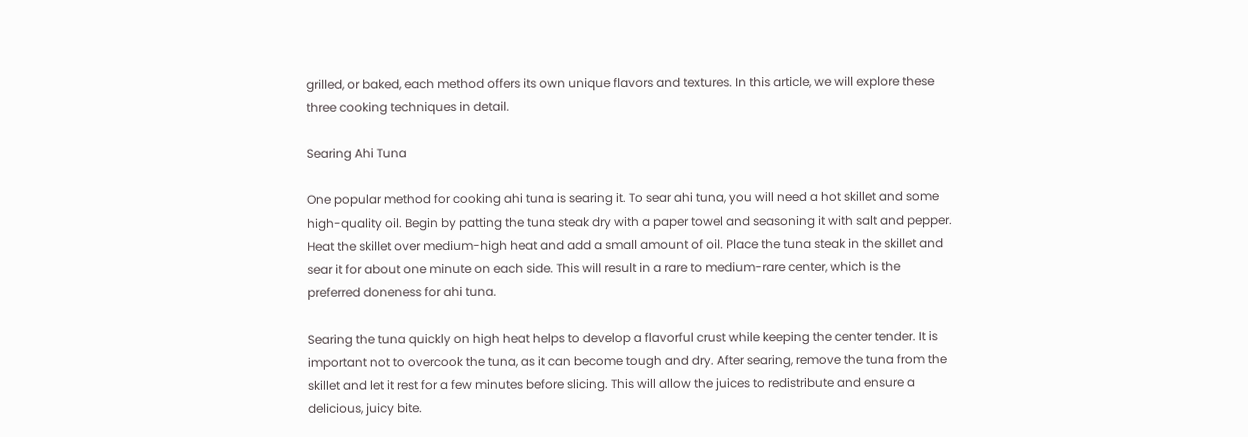grilled, or baked, each method offers its own unique flavors and textures. In this article, we will explore these three cooking techniques in detail.

Searing Ahi Tuna

One popular method for cooking ahi tuna is searing it. To sear ahi tuna, you will need a hot skillet and some high-quality oil. Begin by patting the tuna steak dry with a paper towel and seasoning it with salt and pepper. Heat the skillet over medium-high heat and add a small amount of oil. Place the tuna steak in the skillet and sear it for about one minute on each side. This will result in a rare to medium-rare center, which is the preferred doneness for ahi tuna.

Searing the tuna quickly on high heat helps to develop a flavorful crust while keeping the center tender. It is important not to overcook the tuna, as it can become tough and dry. After searing, remove the tuna from the skillet and let it rest for a few minutes before slicing. This will allow the juices to redistribute and ensure a delicious, juicy bite.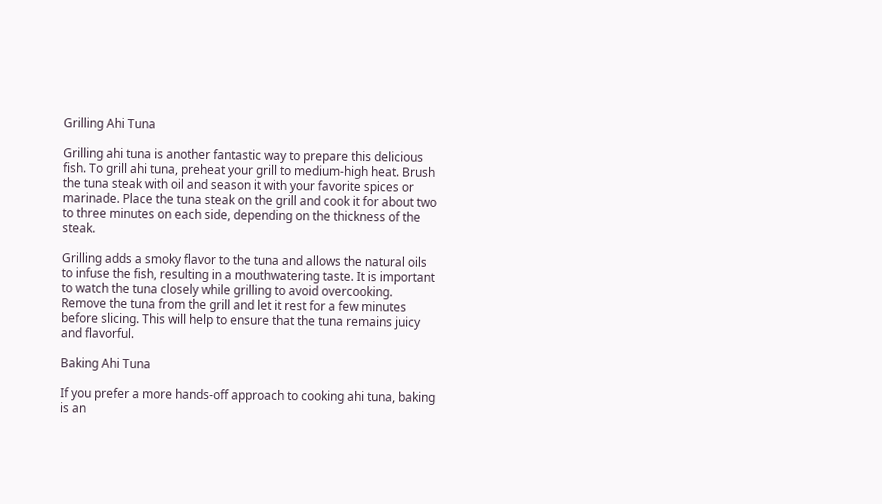Grilling Ahi Tuna

Grilling ahi tuna is another fantastic way to prepare this delicious fish. To grill ahi tuna, preheat your grill to medium-high heat. Brush the tuna steak with oil and season it with your favorite spices or marinade. Place the tuna steak on the grill and cook it for about two to three minutes on each side, depending on the thickness of the steak.

Grilling adds a smoky flavor to the tuna and allows the natural oils to infuse the fish, resulting in a mouthwatering taste. It is important to watch the tuna closely while grilling to avoid overcooking. Remove the tuna from the grill and let it rest for a few minutes before slicing. This will help to ensure that the tuna remains juicy and flavorful.

Baking Ahi Tuna

If you prefer a more hands-off approach to cooking ahi tuna, baking is an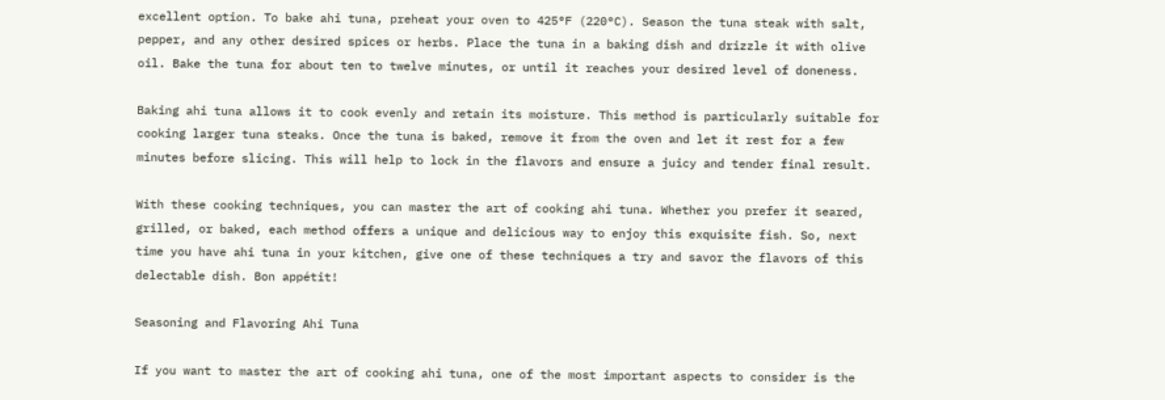excellent option. To bake ahi tuna, preheat your oven to 425°F (220°C). Season the tuna steak with salt, pepper, and any other desired spices or herbs. Place the tuna in a baking dish and drizzle it with olive oil. Bake the tuna for about ten to twelve minutes, or until it reaches your desired level of doneness.

Baking ahi tuna allows it to cook evenly and retain its moisture. This method is particularly suitable for cooking larger tuna steaks. Once the tuna is baked, remove it from the oven and let it rest for a few minutes before slicing. This will help to lock in the flavors and ensure a juicy and tender final result.

With these cooking techniques, you can master the art of cooking ahi tuna. Whether you prefer it seared, grilled, or baked, each method offers a unique and delicious way to enjoy this exquisite fish. So, next time you have ahi tuna in your kitchen, give one of these techniques a try and savor the flavors of this delectable dish. Bon appétit!

Seasoning and Flavoring Ahi Tuna

If you want to master the art of cooking ahi tuna, one of the most important aspects to consider is the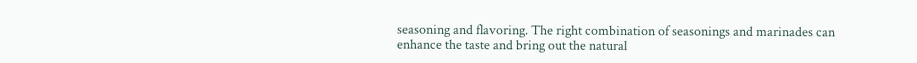seasoning and flavoring. The right combination of seasonings and marinades can enhance the taste and bring out the natural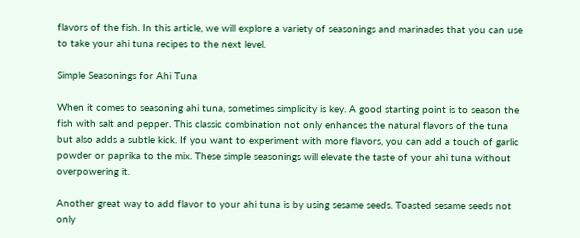flavors of the fish. In this article, we will explore a variety of seasonings and marinades that you can use to take your ahi tuna recipes to the next level.

Simple Seasonings for Ahi Tuna

When it comes to seasoning ahi tuna, sometimes simplicity is key. A good starting point is to season the fish with salt and pepper. This classic combination not only enhances the natural flavors of the tuna but also adds a subtle kick. If you want to experiment with more flavors, you can add a touch of garlic powder or paprika to the mix. These simple seasonings will elevate the taste of your ahi tuna without overpowering it.

Another great way to add flavor to your ahi tuna is by using sesame seeds. Toasted sesame seeds not only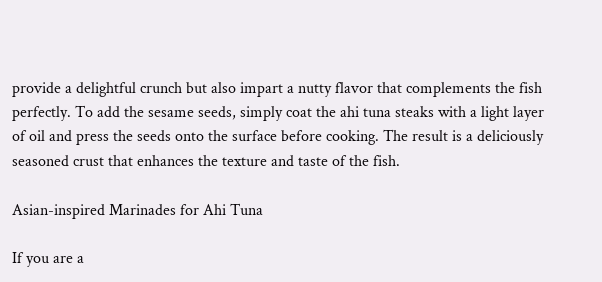provide a delightful crunch but also impart a nutty flavor that complements the fish perfectly. To add the sesame seeds, simply coat the ahi tuna steaks with a light layer of oil and press the seeds onto the surface before cooking. The result is a deliciously seasoned crust that enhances the texture and taste of the fish.

Asian-inspired Marinades for Ahi Tuna

If you are a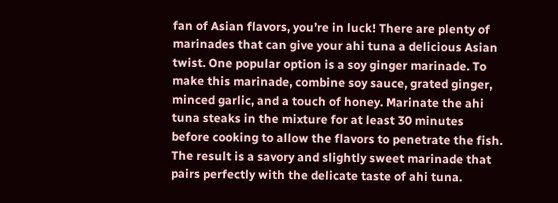fan of Asian flavors, you’re in luck! There are plenty of marinades that can give your ahi tuna a delicious Asian twist. One popular option is a soy ginger marinade. To make this marinade, combine soy sauce, grated ginger, minced garlic, and a touch of honey. Marinate the ahi tuna steaks in the mixture for at least 30 minutes before cooking to allow the flavors to penetrate the fish. The result is a savory and slightly sweet marinade that pairs perfectly with the delicate taste of ahi tuna.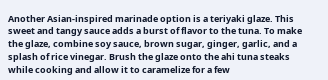Another Asian-inspired marinade option is a teriyaki glaze. This sweet and tangy sauce adds a burst of flavor to the tuna. To make the glaze, combine soy sauce, brown sugar, ginger, garlic, and a splash of rice vinegar. Brush the glaze onto the ahi tuna steaks while cooking and allow it to caramelize for a few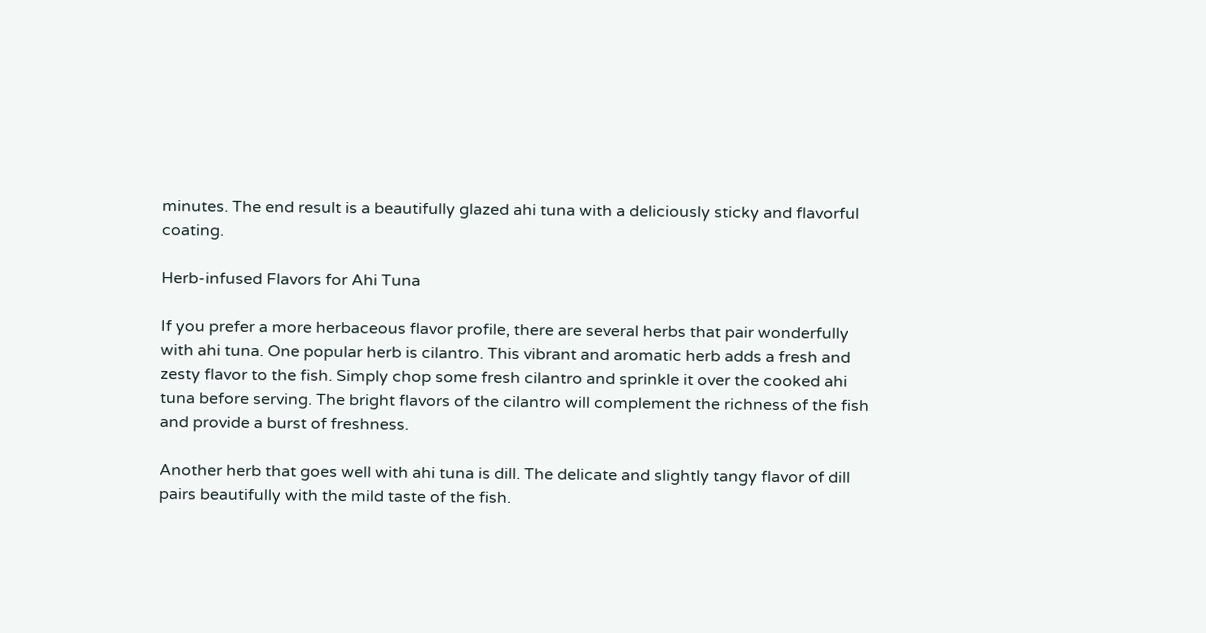minutes. The end result is a beautifully glazed ahi tuna with a deliciously sticky and flavorful coating.

Herb-infused Flavors for Ahi Tuna

If you prefer a more herbaceous flavor profile, there are several herbs that pair wonderfully with ahi tuna. One popular herb is cilantro. This vibrant and aromatic herb adds a fresh and zesty flavor to the fish. Simply chop some fresh cilantro and sprinkle it over the cooked ahi tuna before serving. The bright flavors of the cilantro will complement the richness of the fish and provide a burst of freshness.

Another herb that goes well with ahi tuna is dill. The delicate and slightly tangy flavor of dill pairs beautifully with the mild taste of the fish.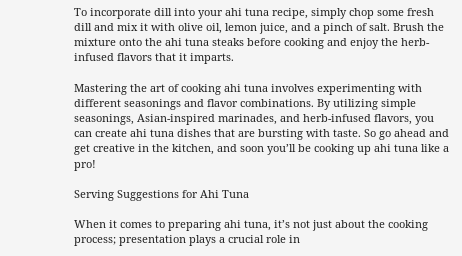To incorporate dill into your ahi tuna recipe, simply chop some fresh dill and mix it with olive oil, lemon juice, and a pinch of salt. Brush the mixture onto the ahi tuna steaks before cooking and enjoy the herb-infused flavors that it imparts.

Mastering the art of cooking ahi tuna involves experimenting with different seasonings and flavor combinations. By utilizing simple seasonings, Asian-inspired marinades, and herb-infused flavors, you can create ahi tuna dishes that are bursting with taste. So go ahead and get creative in the kitchen, and soon you’ll be cooking up ahi tuna like a pro!

Serving Suggestions for Ahi Tuna

When it comes to preparing ahi tuna, it’s not just about the cooking process; presentation plays a crucial role in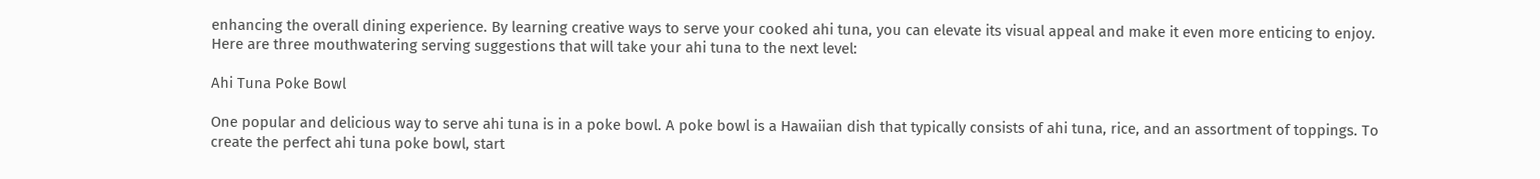enhancing the overall dining experience. By learning creative ways to serve your cooked ahi tuna, you can elevate its visual appeal and make it even more enticing to enjoy. Here are three mouthwatering serving suggestions that will take your ahi tuna to the next level:

Ahi Tuna Poke Bowl

One popular and delicious way to serve ahi tuna is in a poke bowl. A poke bowl is a Hawaiian dish that typically consists of ahi tuna, rice, and an assortment of toppings. To create the perfect ahi tuna poke bowl, start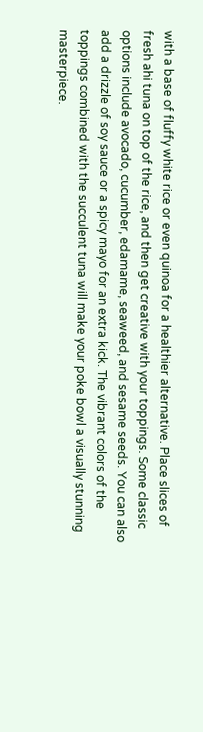with a base of fluffy white rice or even quinoa for a healthier alternative. Place slices of fresh ahi tuna on top of the rice, and then get creative with your toppings. Some classic options include avocado, cucumber, edamame, seaweed, and sesame seeds. You can also add a drizzle of soy sauce or a spicy mayo for an extra kick. The vibrant colors of the toppings combined with the succulent tuna will make your poke bowl a visually stunning masterpiece.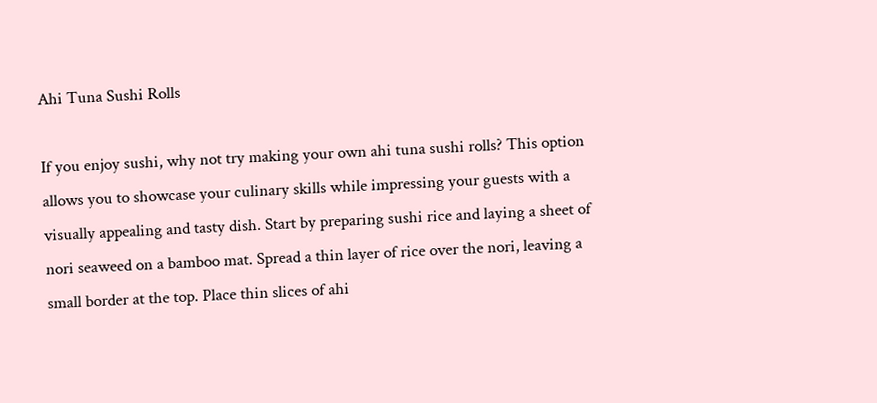Ahi Tuna Sushi Rolls

If you enjoy sushi, why not try making your own ahi tuna sushi rolls? This option allows you to showcase your culinary skills while impressing your guests with a visually appealing and tasty dish. Start by preparing sushi rice and laying a sheet of nori seaweed on a bamboo mat. Spread a thin layer of rice over the nori, leaving a small border at the top. Place thin slices of ahi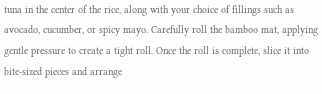tuna in the center of the rice, along with your choice of fillings such as avocado, cucumber, or spicy mayo. Carefully roll the bamboo mat, applying gentle pressure to create a tight roll. Once the roll is complete, slice it into bite-sized pieces and arrange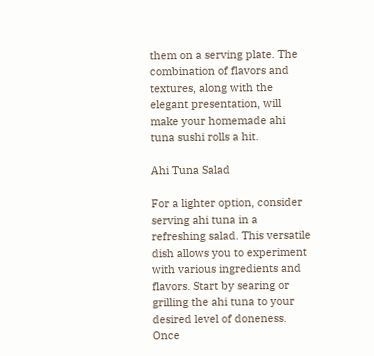them on a serving plate. The combination of flavors and textures, along with the elegant presentation, will make your homemade ahi tuna sushi rolls a hit.

Ahi Tuna Salad

For a lighter option, consider serving ahi tuna in a refreshing salad. This versatile dish allows you to experiment with various ingredients and flavors. Start by searing or grilling the ahi tuna to your desired level of doneness. Once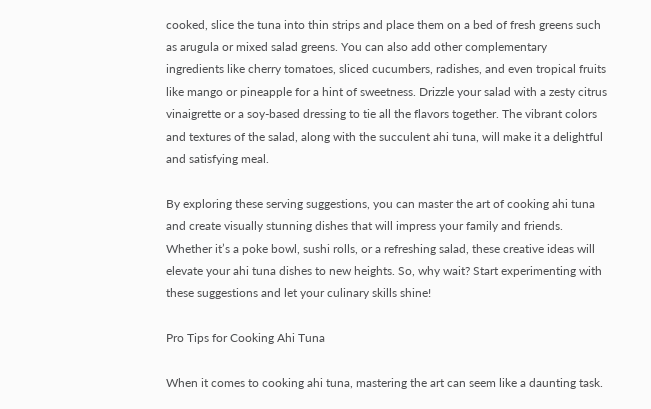cooked, slice the tuna into thin strips and place them on a bed of fresh greens such as arugula or mixed salad greens. You can also add other complementary ingredients like cherry tomatoes, sliced cucumbers, radishes, and even tropical fruits like mango or pineapple for a hint of sweetness. Drizzle your salad with a zesty citrus vinaigrette or a soy-based dressing to tie all the flavors together. The vibrant colors and textures of the salad, along with the succulent ahi tuna, will make it a delightful and satisfying meal.

By exploring these serving suggestions, you can master the art of cooking ahi tuna and create visually stunning dishes that will impress your family and friends. Whether it’s a poke bowl, sushi rolls, or a refreshing salad, these creative ideas will elevate your ahi tuna dishes to new heights. So, why wait? Start experimenting with these suggestions and let your culinary skills shine!

Pro Tips for Cooking Ahi Tuna

When it comes to cooking ahi tuna, mastering the art can seem like a daunting task.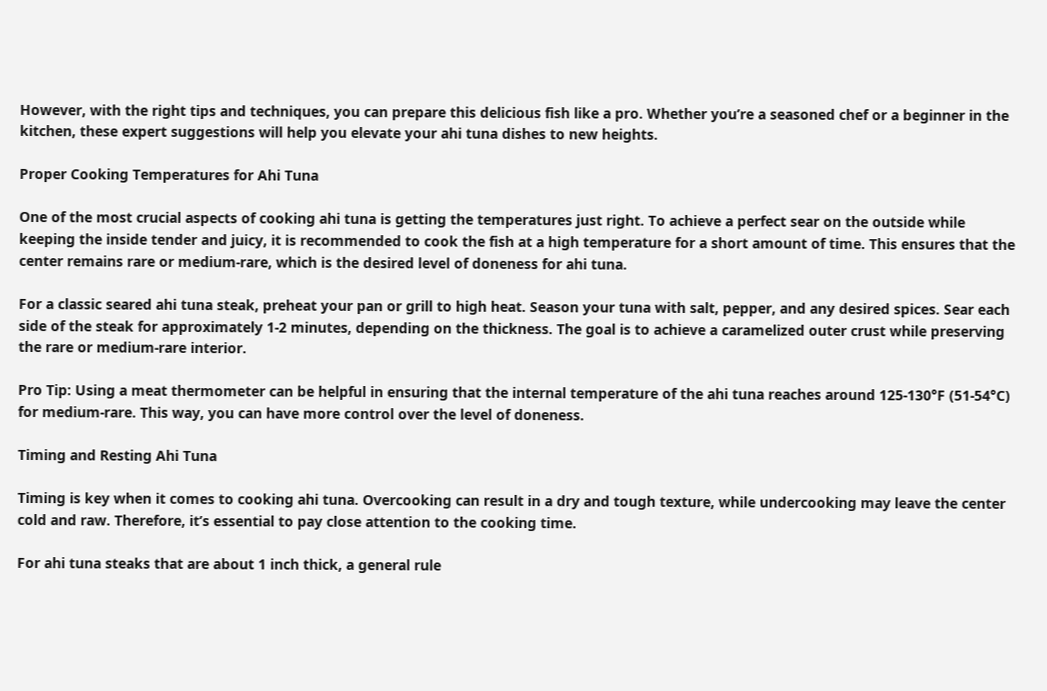However, with the right tips and techniques, you can prepare this delicious fish like a pro. Whether you’re a seasoned chef or a beginner in the kitchen, these expert suggestions will help you elevate your ahi tuna dishes to new heights.

Proper Cooking Temperatures for Ahi Tuna

One of the most crucial aspects of cooking ahi tuna is getting the temperatures just right. To achieve a perfect sear on the outside while keeping the inside tender and juicy, it is recommended to cook the fish at a high temperature for a short amount of time. This ensures that the center remains rare or medium-rare, which is the desired level of doneness for ahi tuna.

For a classic seared ahi tuna steak, preheat your pan or grill to high heat. Season your tuna with salt, pepper, and any desired spices. Sear each side of the steak for approximately 1-2 minutes, depending on the thickness. The goal is to achieve a caramelized outer crust while preserving the rare or medium-rare interior.

Pro Tip: Using a meat thermometer can be helpful in ensuring that the internal temperature of the ahi tuna reaches around 125-130°F (51-54°C) for medium-rare. This way, you can have more control over the level of doneness.

Timing and Resting Ahi Tuna

Timing is key when it comes to cooking ahi tuna. Overcooking can result in a dry and tough texture, while undercooking may leave the center cold and raw. Therefore, it’s essential to pay close attention to the cooking time.

For ahi tuna steaks that are about 1 inch thick, a general rule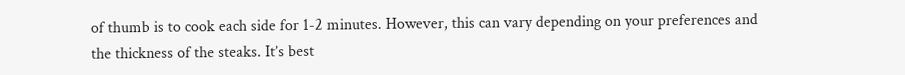of thumb is to cook each side for 1-2 minutes. However, this can vary depending on your preferences and the thickness of the steaks. It’s best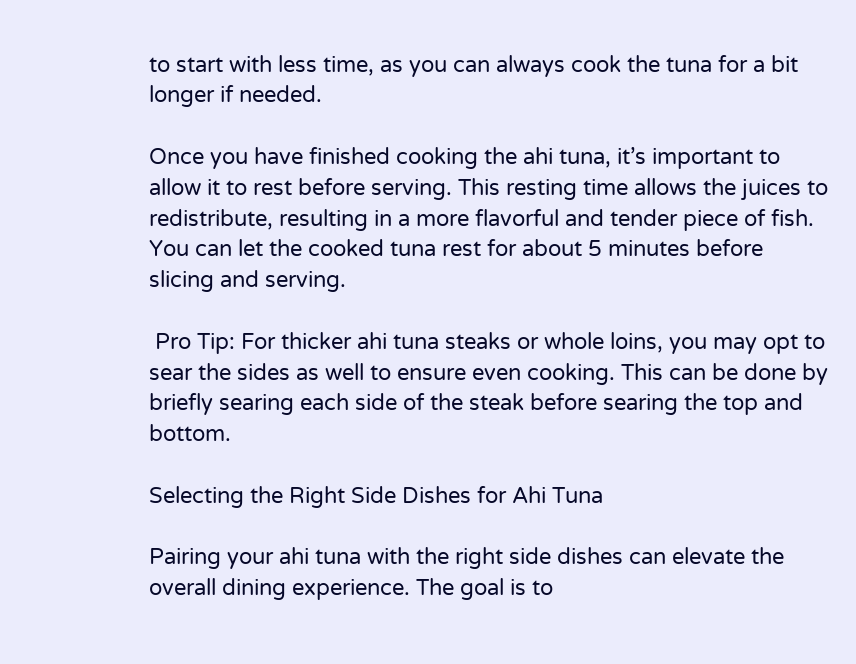to start with less time, as you can always cook the tuna for a bit longer if needed.

Once you have finished cooking the ahi tuna, it’s important to allow it to rest before serving. This resting time allows the juices to redistribute, resulting in a more flavorful and tender piece of fish. You can let the cooked tuna rest for about 5 minutes before slicing and serving.

 Pro Tip: For thicker ahi tuna steaks or whole loins, you may opt to sear the sides as well to ensure even cooking. This can be done by briefly searing each side of the steak before searing the top and bottom.

Selecting the Right Side Dishes for Ahi Tuna

Pairing your ahi tuna with the right side dishes can elevate the overall dining experience. The goal is to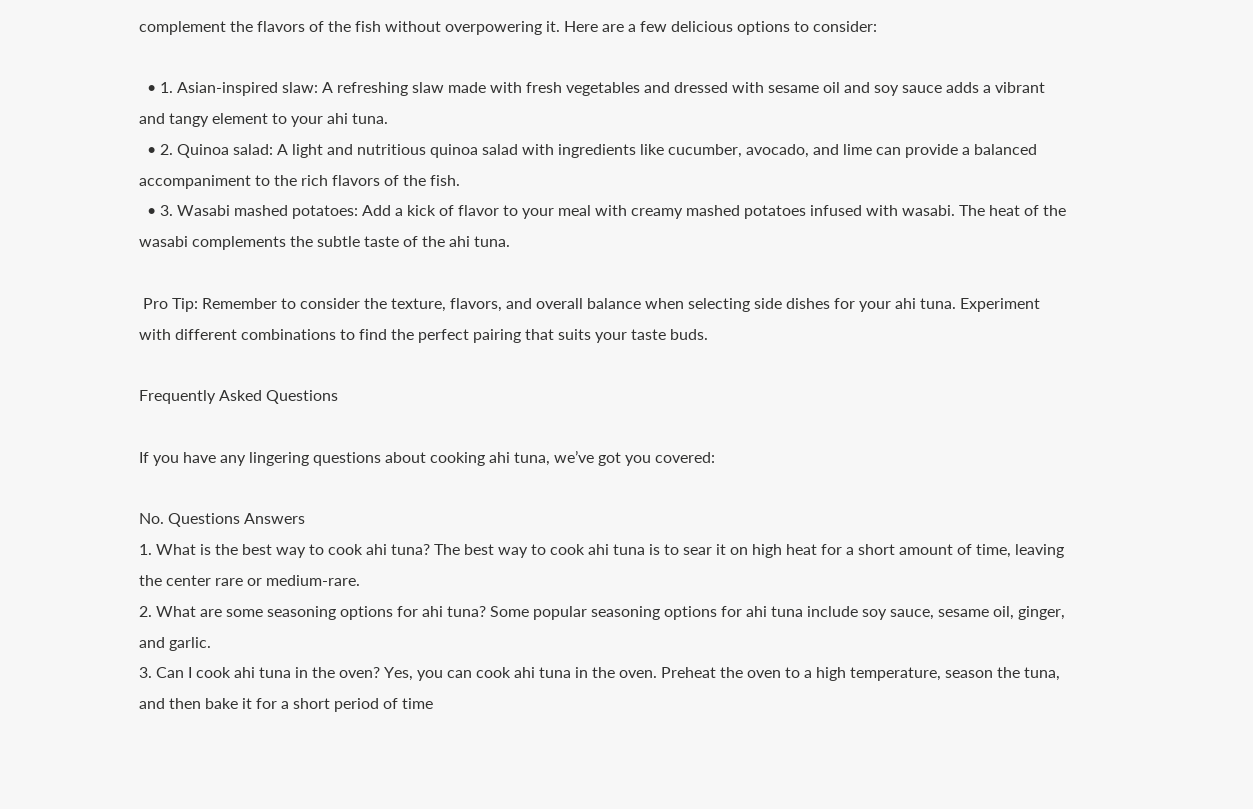complement the flavors of the fish without overpowering it. Here are a few delicious options to consider:

  • 1. Asian-inspired slaw: A refreshing slaw made with fresh vegetables and dressed with sesame oil and soy sauce adds a vibrant and tangy element to your ahi tuna.
  • 2. Quinoa salad: A light and nutritious quinoa salad with ingredients like cucumber, avocado, and lime can provide a balanced accompaniment to the rich flavors of the fish.
  • 3. Wasabi mashed potatoes: Add a kick of flavor to your meal with creamy mashed potatoes infused with wasabi. The heat of the wasabi complements the subtle taste of the ahi tuna.

 Pro Tip: Remember to consider the texture, flavors, and overall balance when selecting side dishes for your ahi tuna. Experiment with different combinations to find the perfect pairing that suits your taste buds.

Frequently Asked Questions

If you have any lingering questions about cooking ahi tuna, we’ve got you covered:

No. Questions Answers
1. What is the best way to cook ahi tuna? The best way to cook ahi tuna is to sear it on high heat for a short amount of time, leaving the center rare or medium-rare.
2. What are some seasoning options for ahi tuna? Some popular seasoning options for ahi tuna include soy sauce, sesame oil, ginger, and garlic.
3. Can I cook ahi tuna in the oven? Yes, you can cook ahi tuna in the oven. Preheat the oven to a high temperature, season the tuna, and then bake it for a short period of time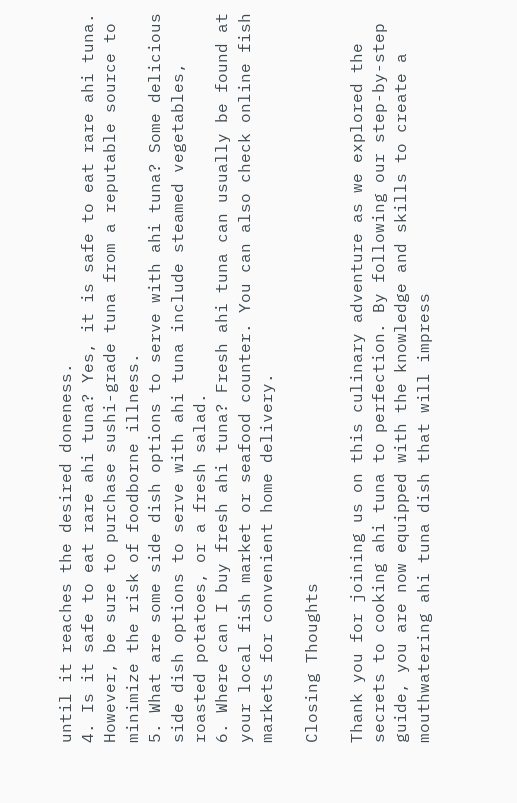until it reaches the desired doneness.
4. Is it safe to eat rare ahi tuna? Yes, it is safe to eat rare ahi tuna. However, be sure to purchase sushi-grade tuna from a reputable source to minimize the risk of foodborne illness.
5. What are some side dish options to serve with ahi tuna? Some delicious side dish options to serve with ahi tuna include steamed vegetables, roasted potatoes, or a fresh salad.
6. Where can I buy fresh ahi tuna? Fresh ahi tuna can usually be found at your local fish market or seafood counter. You can also check online fish markets for convenient home delivery.

Closing Thoughts

Thank you for joining us on this culinary adventure as we explored the secrets to cooking ahi tuna to perfection. By following our step-by-step guide, you are now equipped with the knowledge and skills to create a mouthwatering ahi tuna dish that will impress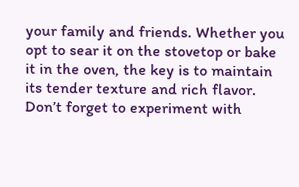your family and friends. Whether you opt to sear it on the stovetop or bake it in the oven, the key is to maintain its tender texture and rich flavor. Don’t forget to experiment with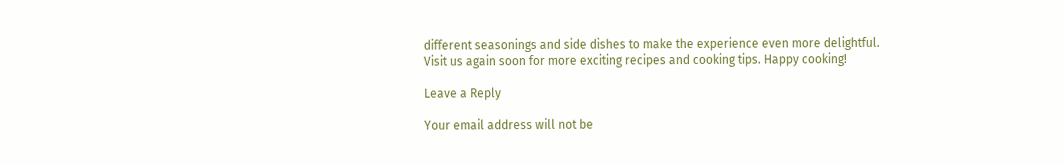different seasonings and side dishes to make the experience even more delightful. Visit us again soon for more exciting recipes and cooking tips. Happy cooking!

Leave a Reply

Your email address will not be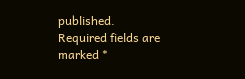published. Required fields are marked *